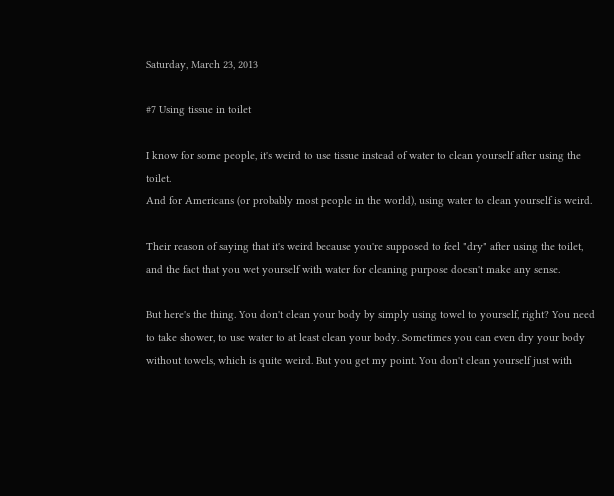Saturday, March 23, 2013

#7 Using tissue in toilet

I know for some people, it's weird to use tissue instead of water to clean yourself after using the toilet.
And for Americans (or probably most people in the world), using water to clean yourself is weird.

Their reason of saying that it's weird because you're supposed to feel "dry" after using the toilet, and the fact that you wet yourself with water for cleaning purpose doesn't make any sense.

But here's the thing. You don't clean your body by simply using towel to yourself, right? You need to take shower, to use water to at least clean your body. Sometimes you can even dry your body without towels, which is quite weird. But you get my point. You don't clean yourself just with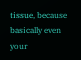tissue, because basically even your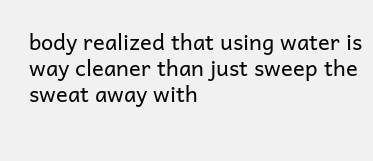body realized that using water is way cleaner than just sweep the sweat away with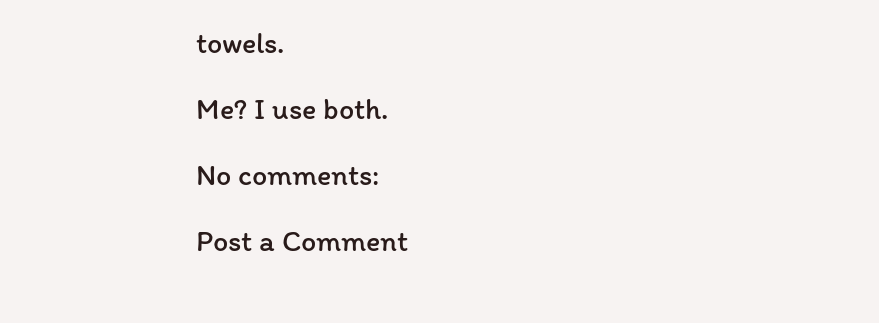towels.

Me? I use both.

No comments:

Post a Comment